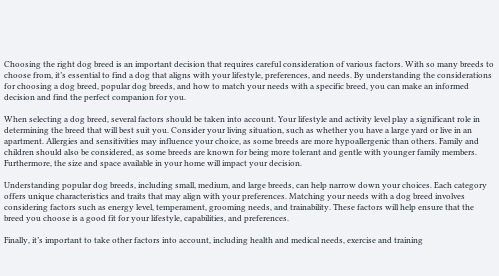Choosing the right dog breed is an important decision that requires careful consideration of various factors. With so many breeds to choose from, it’s essential to find a dog that aligns with your lifestyle, preferences, and needs. By understanding the considerations for choosing a dog breed, popular dog breeds, and how to match your needs with a specific breed, you can make an informed decision and find the perfect companion for you.

When selecting a dog breed, several factors should be taken into account. Your lifestyle and activity level play a significant role in determining the breed that will best suit you. Consider your living situation, such as whether you have a large yard or live in an apartment. Allergies and sensitivities may influence your choice, as some breeds are more hypoallergenic than others. Family and children should also be considered, as some breeds are known for being more tolerant and gentle with younger family members. Furthermore, the size and space available in your home will impact your decision.

Understanding popular dog breeds, including small, medium, and large breeds, can help narrow down your choices. Each category offers unique characteristics and traits that may align with your preferences. Matching your needs with a dog breed involves considering factors such as energy level, temperament, grooming needs, and trainability. These factors will help ensure that the breed you choose is a good fit for your lifestyle, capabilities, and preferences.

Finally, it’s important to take other factors into account, including health and medical needs, exercise and training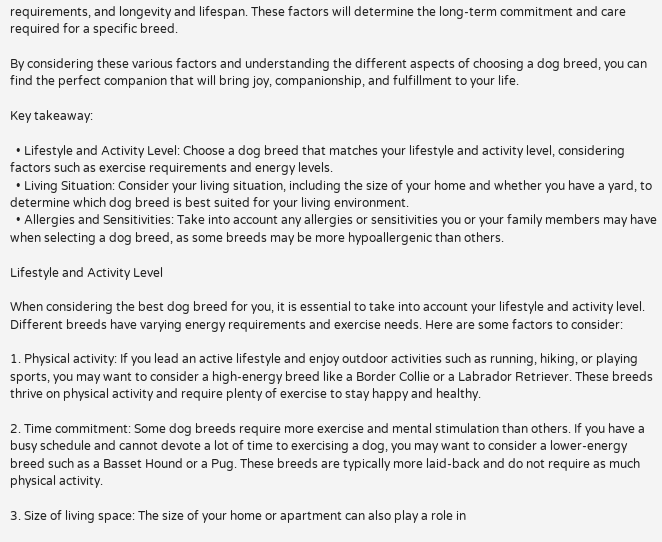requirements, and longevity and lifespan. These factors will determine the long-term commitment and care required for a specific breed.

By considering these various factors and understanding the different aspects of choosing a dog breed, you can find the perfect companion that will bring joy, companionship, and fulfillment to your life.

Key takeaway:

  • Lifestyle and Activity Level: Choose a dog breed that matches your lifestyle and activity level, considering factors such as exercise requirements and energy levels.
  • Living Situation: Consider your living situation, including the size of your home and whether you have a yard, to determine which dog breed is best suited for your living environment.
  • Allergies and Sensitivities: Take into account any allergies or sensitivities you or your family members may have when selecting a dog breed, as some breeds may be more hypoallergenic than others.

Lifestyle and Activity Level

When considering the best dog breed for you, it is essential to take into account your lifestyle and activity level. Different breeds have varying energy requirements and exercise needs. Here are some factors to consider:

1. Physical activity: If you lead an active lifestyle and enjoy outdoor activities such as running, hiking, or playing sports, you may want to consider a high-energy breed like a Border Collie or a Labrador Retriever. These breeds thrive on physical activity and require plenty of exercise to stay happy and healthy.

2. Time commitment: Some dog breeds require more exercise and mental stimulation than others. If you have a busy schedule and cannot devote a lot of time to exercising a dog, you may want to consider a lower-energy breed such as a Basset Hound or a Pug. These breeds are typically more laid-back and do not require as much physical activity.

3. Size of living space: The size of your home or apartment can also play a role in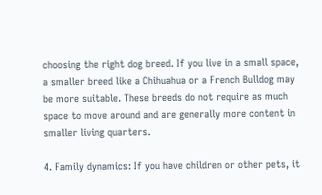choosing the right dog breed. If you live in a small space, a smaller breed like a Chihuahua or a French Bulldog may be more suitable. These breeds do not require as much space to move around and are generally more content in smaller living quarters.

4. Family dynamics: If you have children or other pets, it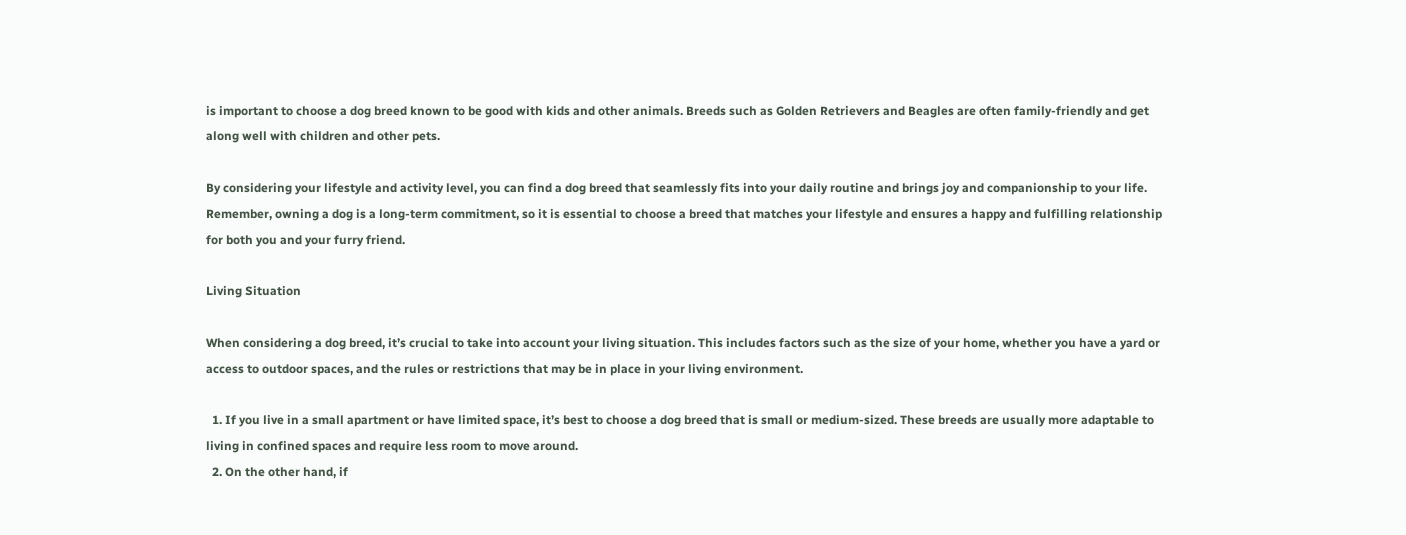is important to choose a dog breed known to be good with kids and other animals. Breeds such as Golden Retrievers and Beagles are often family-friendly and get along well with children and other pets.

By considering your lifestyle and activity level, you can find a dog breed that seamlessly fits into your daily routine and brings joy and companionship to your life. Remember, owning a dog is a long-term commitment, so it is essential to choose a breed that matches your lifestyle and ensures a happy and fulfilling relationship for both you and your furry friend.

Living Situation

When considering a dog breed, it’s crucial to take into account your living situation. This includes factors such as the size of your home, whether you have a yard or access to outdoor spaces, and the rules or restrictions that may be in place in your living environment.

  1. If you live in a small apartment or have limited space, it’s best to choose a dog breed that is small or medium-sized. These breeds are usually more adaptable to living in confined spaces and require less room to move around.
  2. On the other hand, if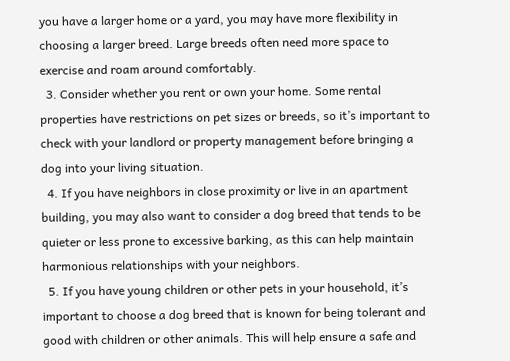you have a larger home or a yard, you may have more flexibility in choosing a larger breed. Large breeds often need more space to exercise and roam around comfortably.
  3. Consider whether you rent or own your home. Some rental properties have restrictions on pet sizes or breeds, so it’s important to check with your landlord or property management before bringing a dog into your living situation.
  4. If you have neighbors in close proximity or live in an apartment building, you may also want to consider a dog breed that tends to be quieter or less prone to excessive barking, as this can help maintain harmonious relationships with your neighbors.
  5. If you have young children or other pets in your household, it’s important to choose a dog breed that is known for being tolerant and good with children or other animals. This will help ensure a safe and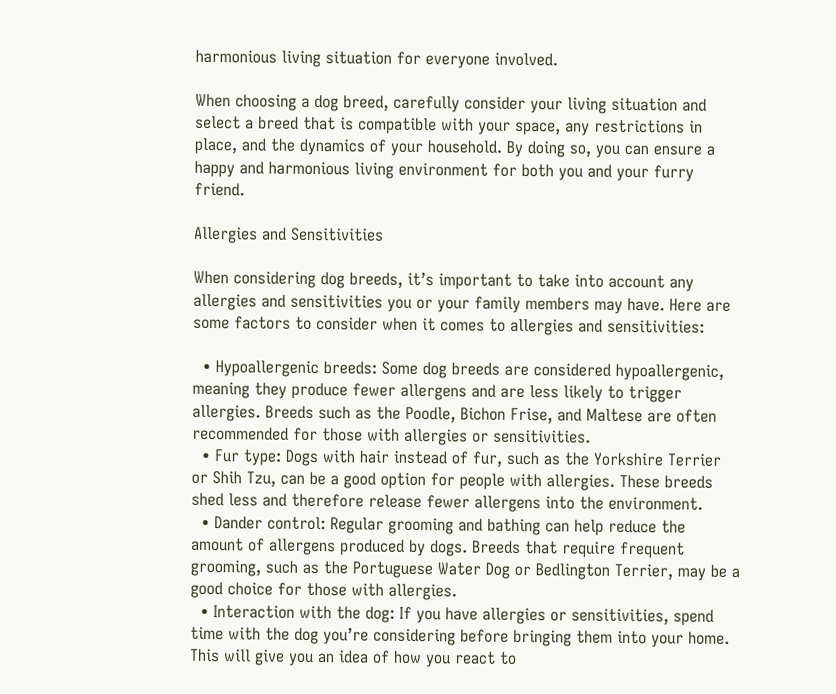harmonious living situation for everyone involved.

When choosing a dog breed, carefully consider your living situation and select a breed that is compatible with your space, any restrictions in place, and the dynamics of your household. By doing so, you can ensure a happy and harmonious living environment for both you and your furry friend.

Allergies and Sensitivities

When considering dog breeds, it’s important to take into account any allergies and sensitivities you or your family members may have. Here are some factors to consider when it comes to allergies and sensitivities:

  • Hypoallergenic breeds: Some dog breeds are considered hypoallergenic, meaning they produce fewer allergens and are less likely to trigger allergies. Breeds such as the Poodle, Bichon Frise, and Maltese are often recommended for those with allergies or sensitivities.
  • Fur type: Dogs with hair instead of fur, such as the Yorkshire Terrier or Shih Tzu, can be a good option for people with allergies. These breeds shed less and therefore release fewer allergens into the environment.
  • Dander control: Regular grooming and bathing can help reduce the amount of allergens produced by dogs. Breeds that require frequent grooming, such as the Portuguese Water Dog or Bedlington Terrier, may be a good choice for those with allergies.
  • Interaction with the dog: If you have allergies or sensitivities, spend time with the dog you’re considering before bringing them into your home. This will give you an idea of how you react to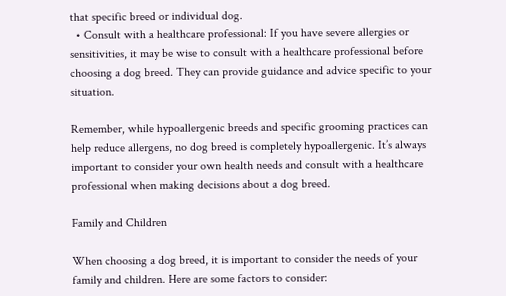that specific breed or individual dog.
  • Consult with a healthcare professional: If you have severe allergies or sensitivities, it may be wise to consult with a healthcare professional before choosing a dog breed. They can provide guidance and advice specific to your situation.

Remember, while hypoallergenic breeds and specific grooming practices can help reduce allergens, no dog breed is completely hypoallergenic. It’s always important to consider your own health needs and consult with a healthcare professional when making decisions about a dog breed.

Family and Children

When choosing a dog breed, it is important to consider the needs of your family and children. Here are some factors to consider: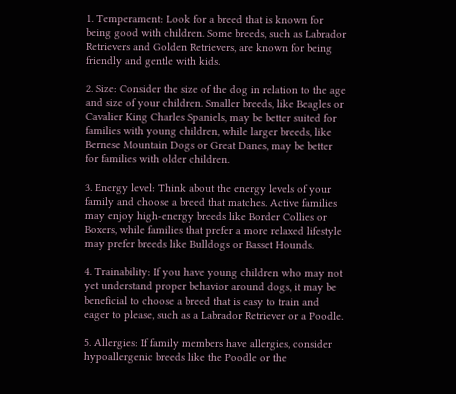1. Temperament: Look for a breed that is known for being good with children. Some breeds, such as Labrador Retrievers and Golden Retrievers, are known for being friendly and gentle with kids.

2. Size: Consider the size of the dog in relation to the age and size of your children. Smaller breeds, like Beagles or Cavalier King Charles Spaniels, may be better suited for families with young children, while larger breeds, like Bernese Mountain Dogs or Great Danes, may be better for families with older children.

3. Energy level: Think about the energy levels of your family and choose a breed that matches. Active families may enjoy high-energy breeds like Border Collies or Boxers, while families that prefer a more relaxed lifestyle may prefer breeds like Bulldogs or Basset Hounds.

4. Trainability: If you have young children who may not yet understand proper behavior around dogs, it may be beneficial to choose a breed that is easy to train and eager to please, such as a Labrador Retriever or a Poodle.

5. Allergies: If family members have allergies, consider hypoallergenic breeds like the Poodle or the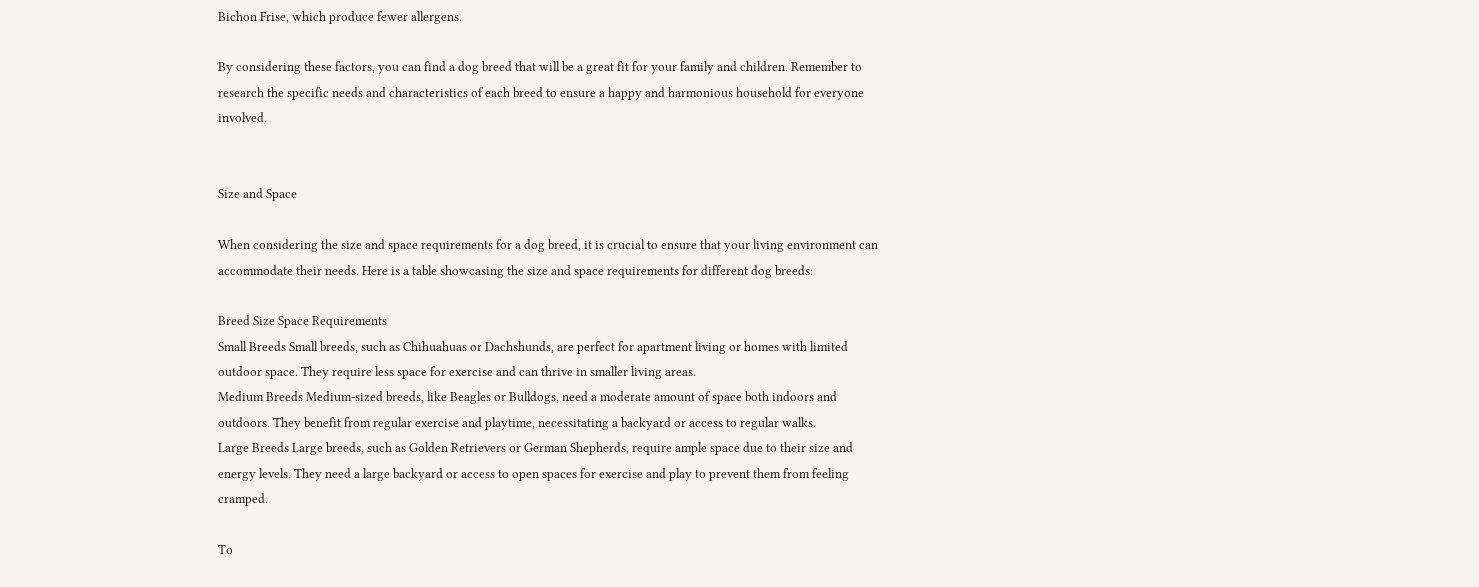Bichon Frise, which produce fewer allergens.

By considering these factors, you can find a dog breed that will be a great fit for your family and children. Remember to research the specific needs and characteristics of each breed to ensure a happy and harmonious household for everyone involved.


Size and Space

When considering the size and space requirements for a dog breed, it is crucial to ensure that your living environment can accommodate their needs. Here is a table showcasing the size and space requirements for different dog breeds:

Breed Size Space Requirements
Small Breeds Small breeds, such as Chihuahuas or Dachshunds, are perfect for apartment living or homes with limited outdoor space. They require less space for exercise and can thrive in smaller living areas.
Medium Breeds Medium-sized breeds, like Beagles or Bulldogs, need a moderate amount of space both indoors and outdoors. They benefit from regular exercise and playtime, necessitating a backyard or access to regular walks.
Large Breeds Large breeds, such as Golden Retrievers or German Shepherds, require ample space due to their size and energy levels. They need a large backyard or access to open spaces for exercise and play to prevent them from feeling cramped.

To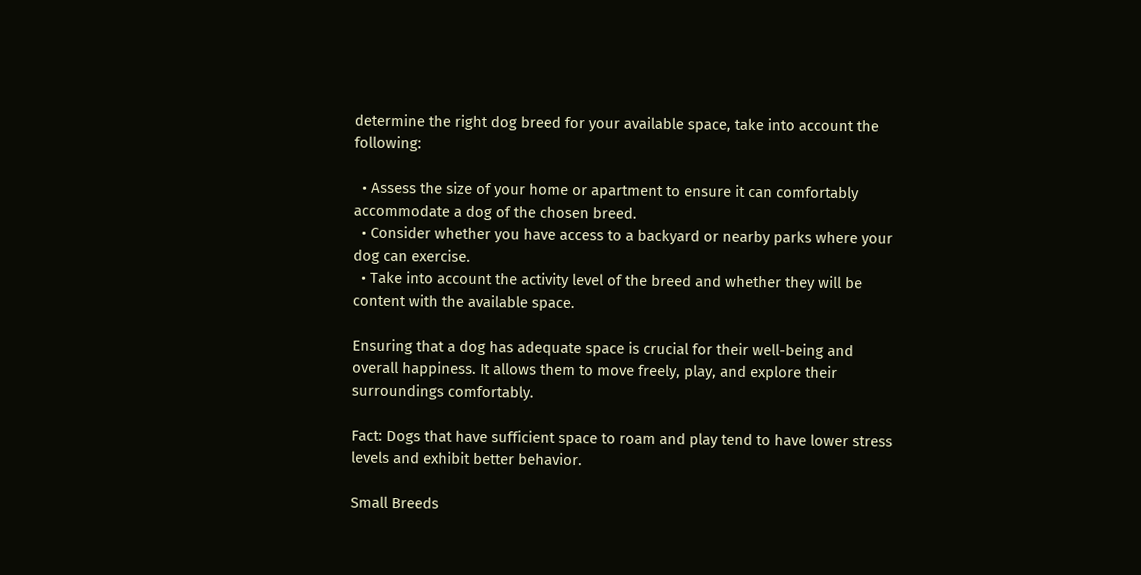determine the right dog breed for your available space, take into account the following:

  • Assess the size of your home or apartment to ensure it can comfortably accommodate a dog of the chosen breed.
  • Consider whether you have access to a backyard or nearby parks where your dog can exercise.
  • Take into account the activity level of the breed and whether they will be content with the available space.

Ensuring that a dog has adequate space is crucial for their well-being and overall happiness. It allows them to move freely, play, and explore their surroundings comfortably.

Fact: Dogs that have sufficient space to roam and play tend to have lower stress levels and exhibit better behavior.

Small Breeds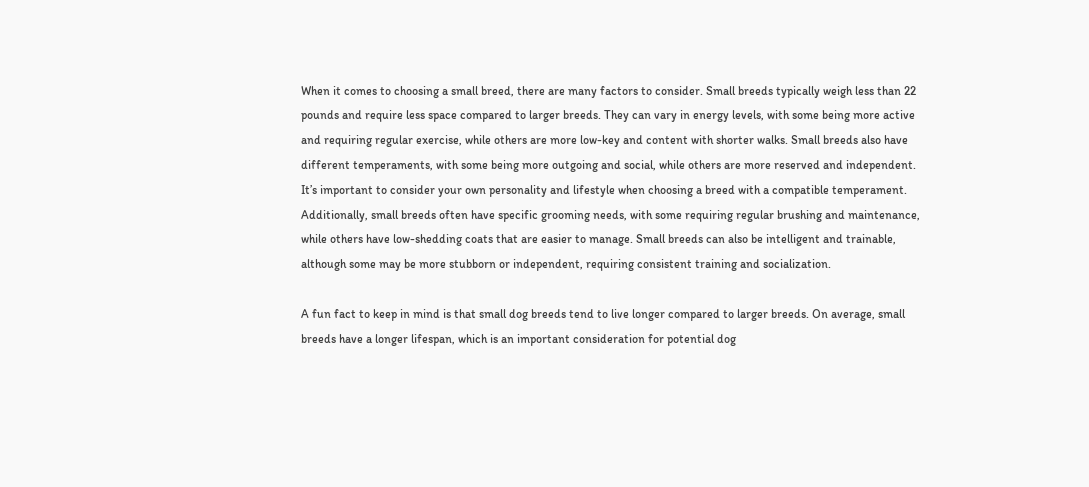When it comes to choosing a small breed, there are many factors to consider. Small breeds typically weigh less than 22 pounds and require less space compared to larger breeds. They can vary in energy levels, with some being more active and requiring regular exercise, while others are more low-key and content with shorter walks. Small breeds also have different temperaments, with some being more outgoing and social, while others are more reserved and independent. It’s important to consider your own personality and lifestyle when choosing a breed with a compatible temperament. Additionally, small breeds often have specific grooming needs, with some requiring regular brushing and maintenance, while others have low-shedding coats that are easier to manage. Small breeds can also be intelligent and trainable, although some may be more stubborn or independent, requiring consistent training and socialization.

A fun fact to keep in mind is that small dog breeds tend to live longer compared to larger breeds. On average, small breeds have a longer lifespan, which is an important consideration for potential dog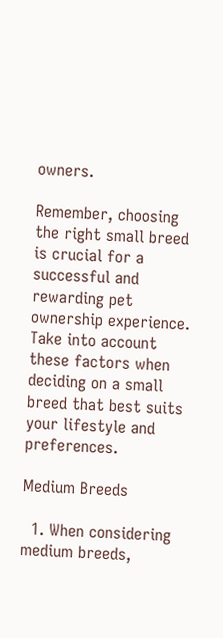owners.

Remember, choosing the right small breed is crucial for a successful and rewarding pet ownership experience. Take into account these factors when deciding on a small breed that best suits your lifestyle and preferences.

Medium Breeds

  1. When considering medium breeds,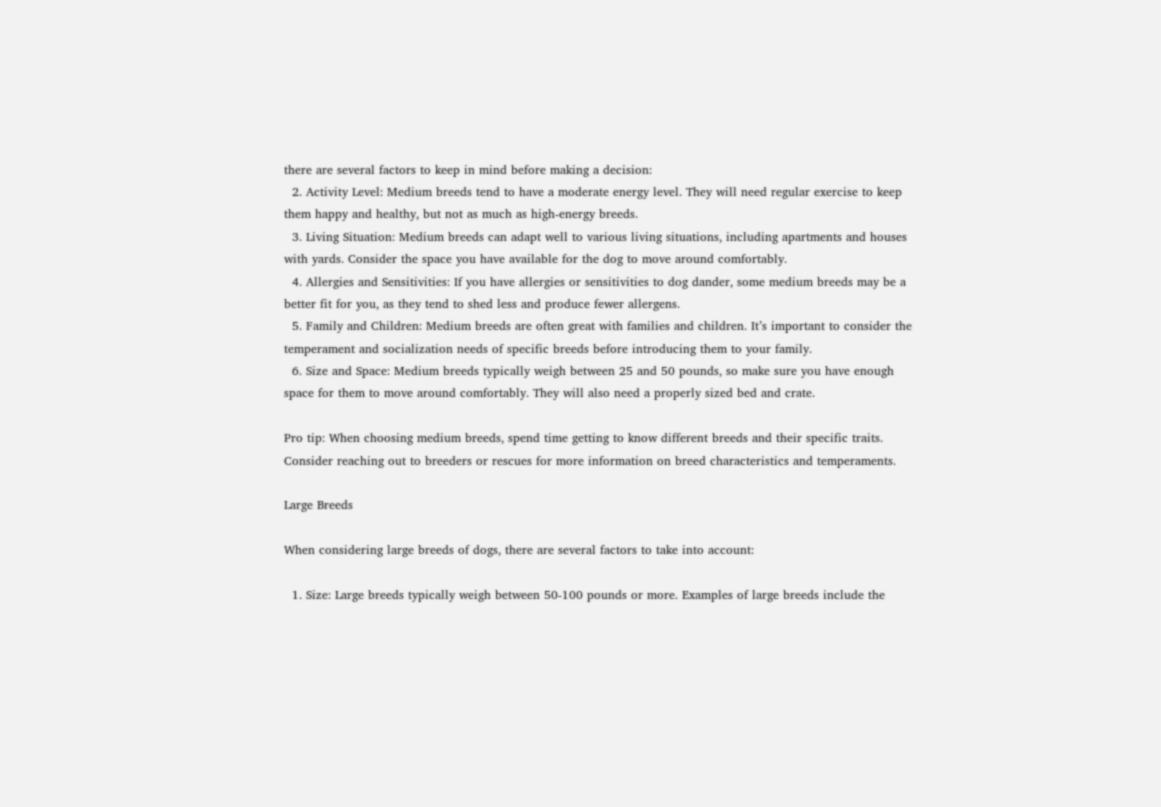there are several factors to keep in mind before making a decision:
  2. Activity Level: Medium breeds tend to have a moderate energy level. They will need regular exercise to keep them happy and healthy, but not as much as high-energy breeds.
  3. Living Situation: Medium breeds can adapt well to various living situations, including apartments and houses with yards. Consider the space you have available for the dog to move around comfortably.
  4. Allergies and Sensitivities: If you have allergies or sensitivities to dog dander, some medium breeds may be a better fit for you, as they tend to shed less and produce fewer allergens.
  5. Family and Children: Medium breeds are often great with families and children. It’s important to consider the temperament and socialization needs of specific breeds before introducing them to your family.
  6. Size and Space: Medium breeds typically weigh between 25 and 50 pounds, so make sure you have enough space for them to move around comfortably. They will also need a properly sized bed and crate.

Pro tip: When choosing medium breeds, spend time getting to know different breeds and their specific traits. Consider reaching out to breeders or rescues for more information on breed characteristics and temperaments.

Large Breeds

When considering large breeds of dogs, there are several factors to take into account:

  1. Size: Large breeds typically weigh between 50-100 pounds or more. Examples of large breeds include the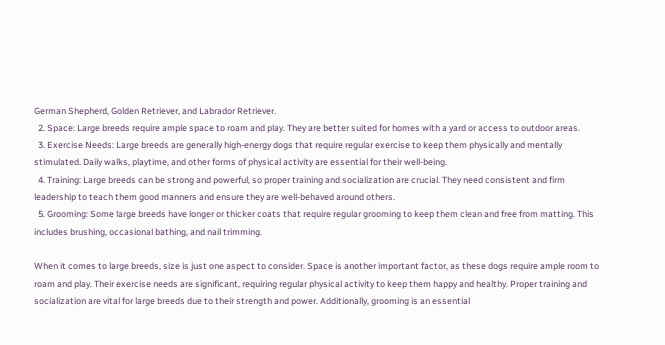German Shepherd, Golden Retriever, and Labrador Retriever.
  2. Space: Large breeds require ample space to roam and play. They are better suited for homes with a yard or access to outdoor areas.
  3. Exercise Needs: Large breeds are generally high-energy dogs that require regular exercise to keep them physically and mentally stimulated. Daily walks, playtime, and other forms of physical activity are essential for their well-being.
  4. Training: Large breeds can be strong and powerful, so proper training and socialization are crucial. They need consistent and firm leadership to teach them good manners and ensure they are well-behaved around others.
  5. Grooming: Some large breeds have longer or thicker coats that require regular grooming to keep them clean and free from matting. This includes brushing, occasional bathing, and nail trimming.

When it comes to large breeds, size is just one aspect to consider. Space is another important factor, as these dogs require ample room to roam and play. Their exercise needs are significant, requiring regular physical activity to keep them happy and healthy. Proper training and socialization are vital for large breeds due to their strength and power. Additionally, grooming is an essential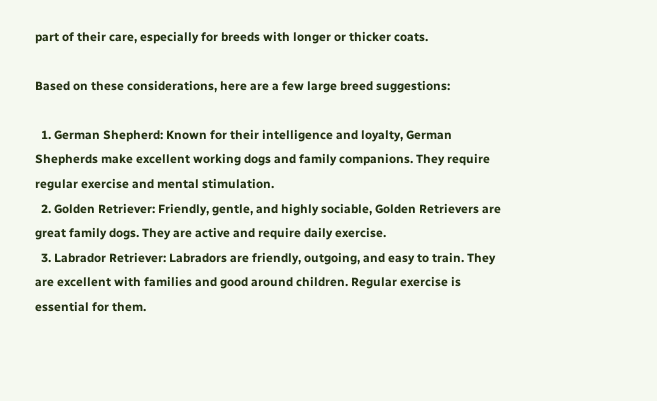part of their care, especially for breeds with longer or thicker coats.

Based on these considerations, here are a few large breed suggestions:

  1. German Shepherd: Known for their intelligence and loyalty, German Shepherds make excellent working dogs and family companions. They require regular exercise and mental stimulation.
  2. Golden Retriever: Friendly, gentle, and highly sociable, Golden Retrievers are great family dogs. They are active and require daily exercise.
  3. Labrador Retriever: Labradors are friendly, outgoing, and easy to train. They are excellent with families and good around children. Regular exercise is essential for them.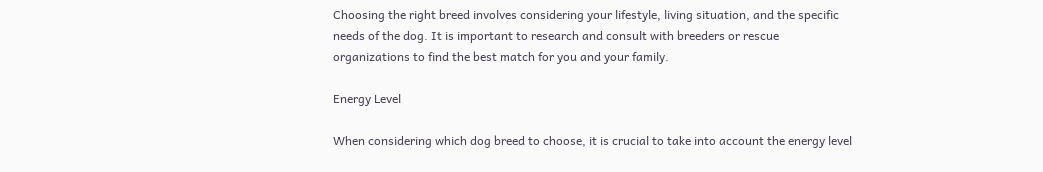Choosing the right breed involves considering your lifestyle, living situation, and the specific needs of the dog. It is important to research and consult with breeders or rescue organizations to find the best match for you and your family.

Energy Level

When considering which dog breed to choose, it is crucial to take into account the energy level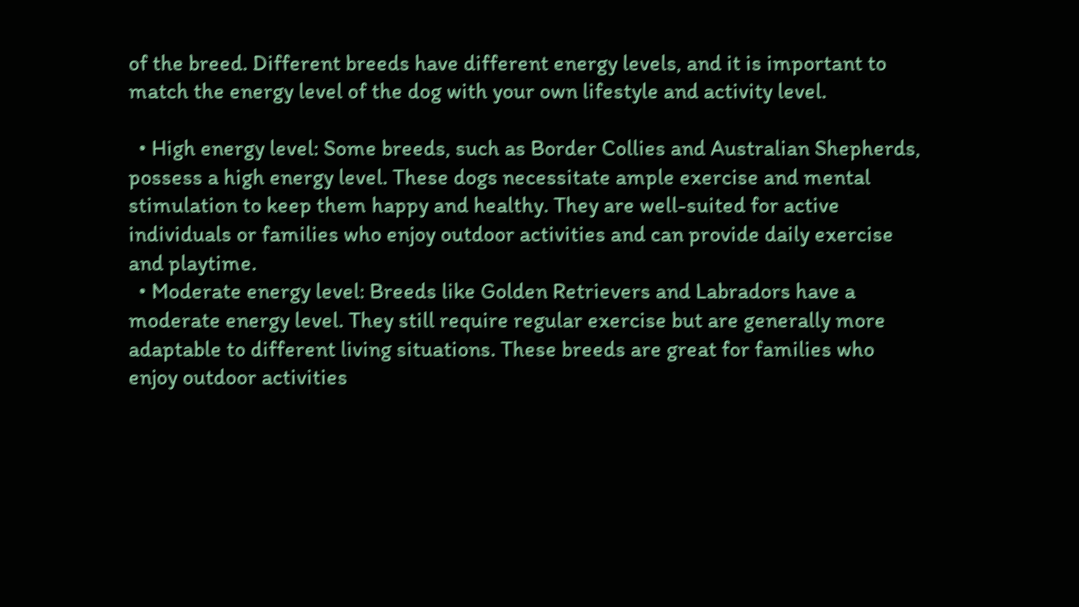of the breed. Different breeds have different energy levels, and it is important to match the energy level of the dog with your own lifestyle and activity level.

  • High energy level: Some breeds, such as Border Collies and Australian Shepherds, possess a high energy level. These dogs necessitate ample exercise and mental stimulation to keep them happy and healthy. They are well-suited for active individuals or families who enjoy outdoor activities and can provide daily exercise and playtime.
  • Moderate energy level: Breeds like Golden Retrievers and Labradors have a moderate energy level. They still require regular exercise but are generally more adaptable to different living situations. These breeds are great for families who enjoy outdoor activities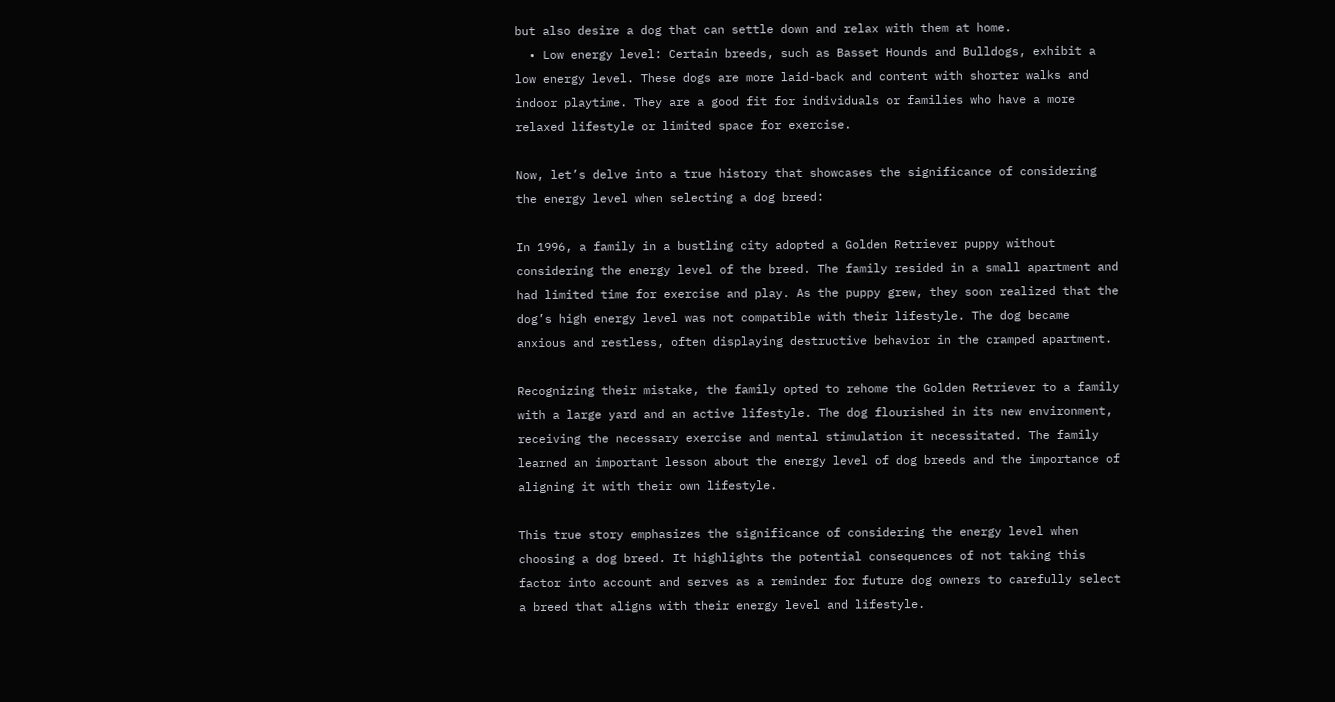but also desire a dog that can settle down and relax with them at home.
  • Low energy level: Certain breeds, such as Basset Hounds and Bulldogs, exhibit a low energy level. These dogs are more laid-back and content with shorter walks and indoor playtime. They are a good fit for individuals or families who have a more relaxed lifestyle or limited space for exercise.

Now, let’s delve into a true history that showcases the significance of considering the energy level when selecting a dog breed:

In 1996, a family in a bustling city adopted a Golden Retriever puppy without considering the energy level of the breed. The family resided in a small apartment and had limited time for exercise and play. As the puppy grew, they soon realized that the dog’s high energy level was not compatible with their lifestyle. The dog became anxious and restless, often displaying destructive behavior in the cramped apartment.

Recognizing their mistake, the family opted to rehome the Golden Retriever to a family with a large yard and an active lifestyle. The dog flourished in its new environment, receiving the necessary exercise and mental stimulation it necessitated. The family learned an important lesson about the energy level of dog breeds and the importance of aligning it with their own lifestyle.

This true story emphasizes the significance of considering the energy level when choosing a dog breed. It highlights the potential consequences of not taking this factor into account and serves as a reminder for future dog owners to carefully select a breed that aligns with their energy level and lifestyle.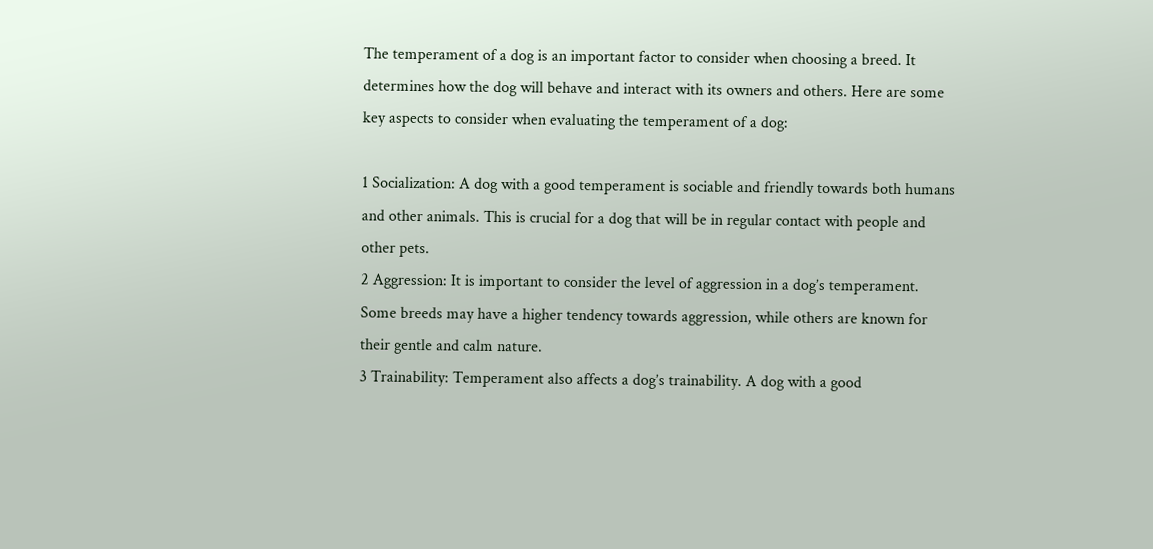The temperament of a dog is an important factor to consider when choosing a breed. It determines how the dog will behave and interact with its owners and others. Here are some key aspects to consider when evaluating the temperament of a dog:

1 Socialization: A dog with a good temperament is sociable and friendly towards both humans and other animals. This is crucial for a dog that will be in regular contact with people and other pets.
2 Aggression: It is important to consider the level of aggression in a dog’s temperament. Some breeds may have a higher tendency towards aggression, while others are known for their gentle and calm nature.
3 Trainability: Temperament also affects a dog’s trainability. A dog with a good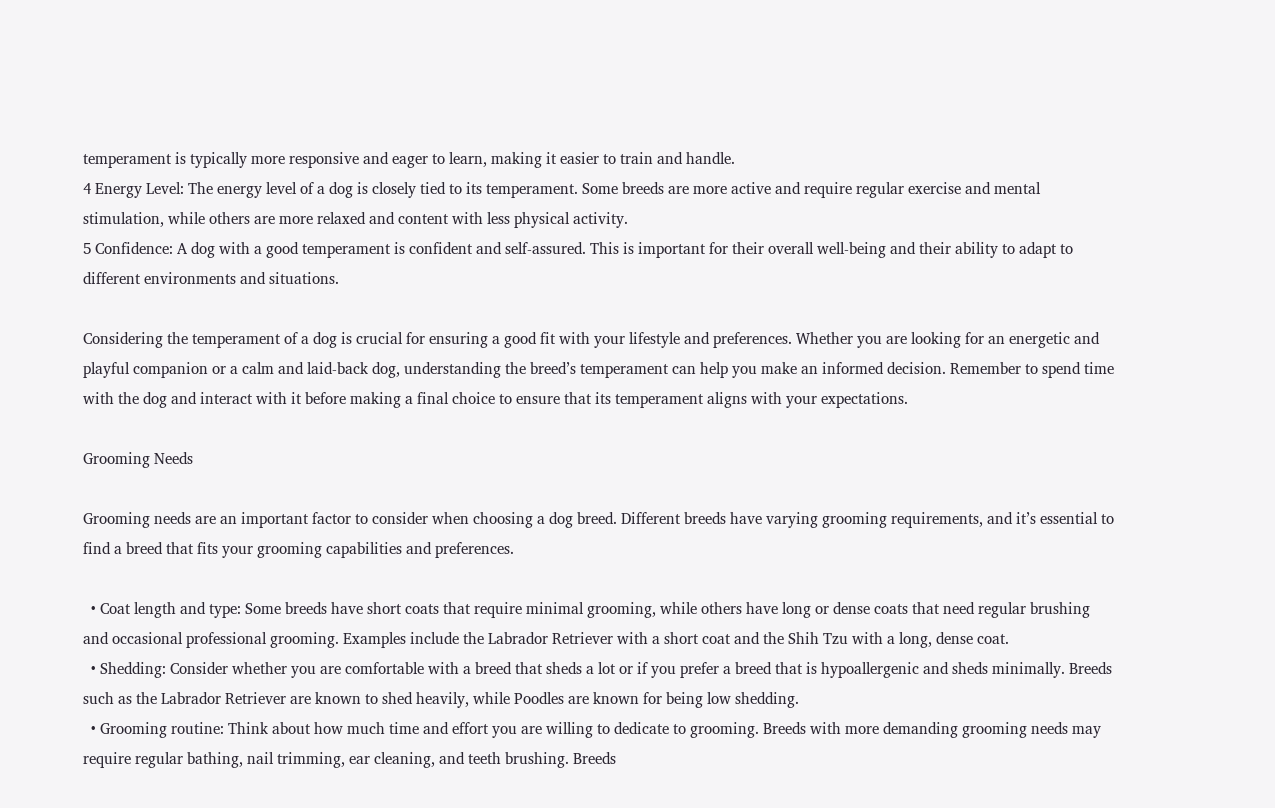temperament is typically more responsive and eager to learn, making it easier to train and handle.
4 Energy Level: The energy level of a dog is closely tied to its temperament. Some breeds are more active and require regular exercise and mental stimulation, while others are more relaxed and content with less physical activity.
5 Confidence: A dog with a good temperament is confident and self-assured. This is important for their overall well-being and their ability to adapt to different environments and situations.

Considering the temperament of a dog is crucial for ensuring a good fit with your lifestyle and preferences. Whether you are looking for an energetic and playful companion or a calm and laid-back dog, understanding the breed’s temperament can help you make an informed decision. Remember to spend time with the dog and interact with it before making a final choice to ensure that its temperament aligns with your expectations.

Grooming Needs

Grooming needs are an important factor to consider when choosing a dog breed. Different breeds have varying grooming requirements, and it’s essential to find a breed that fits your grooming capabilities and preferences.

  • Coat length and type: Some breeds have short coats that require minimal grooming, while others have long or dense coats that need regular brushing and occasional professional grooming. Examples include the Labrador Retriever with a short coat and the Shih Tzu with a long, dense coat.
  • Shedding: Consider whether you are comfortable with a breed that sheds a lot or if you prefer a breed that is hypoallergenic and sheds minimally. Breeds such as the Labrador Retriever are known to shed heavily, while Poodles are known for being low shedding.
  • Grooming routine: Think about how much time and effort you are willing to dedicate to grooming. Breeds with more demanding grooming needs may require regular bathing, nail trimming, ear cleaning, and teeth brushing. Breeds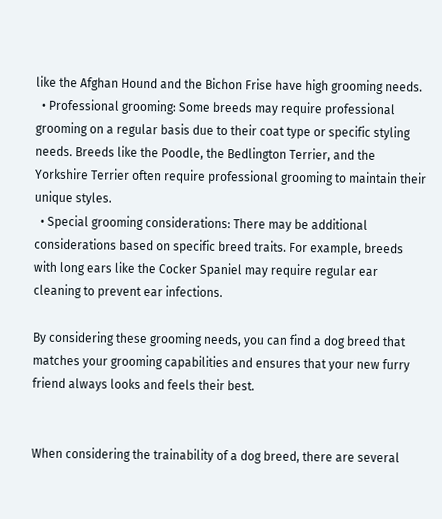like the Afghan Hound and the Bichon Frise have high grooming needs.
  • Professional grooming: Some breeds may require professional grooming on a regular basis due to their coat type or specific styling needs. Breeds like the Poodle, the Bedlington Terrier, and the Yorkshire Terrier often require professional grooming to maintain their unique styles.
  • Special grooming considerations: There may be additional considerations based on specific breed traits. For example, breeds with long ears like the Cocker Spaniel may require regular ear cleaning to prevent ear infections.

By considering these grooming needs, you can find a dog breed that matches your grooming capabilities and ensures that your new furry friend always looks and feels their best.


When considering the trainability of a dog breed, there are several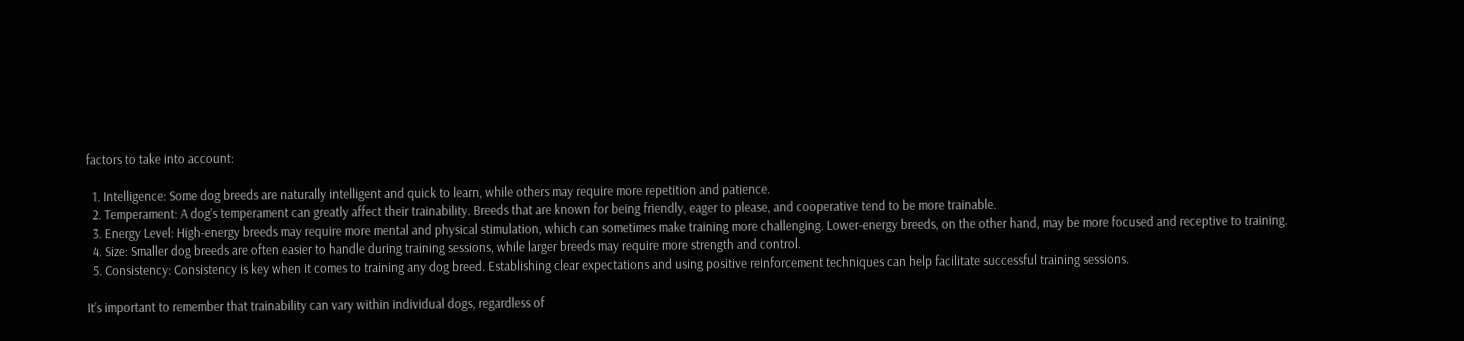factors to take into account:

  1. Intelligence: Some dog breeds are naturally intelligent and quick to learn, while others may require more repetition and patience.
  2. Temperament: A dog’s temperament can greatly affect their trainability. Breeds that are known for being friendly, eager to please, and cooperative tend to be more trainable.
  3. Energy Level: High-energy breeds may require more mental and physical stimulation, which can sometimes make training more challenging. Lower-energy breeds, on the other hand, may be more focused and receptive to training.
  4. Size: Smaller dog breeds are often easier to handle during training sessions, while larger breeds may require more strength and control.
  5. Consistency: Consistency is key when it comes to training any dog breed. Establishing clear expectations and using positive reinforcement techniques can help facilitate successful training sessions.

It’s important to remember that trainability can vary within individual dogs, regardless of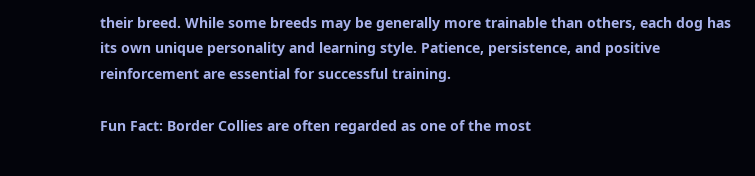their breed. While some breeds may be generally more trainable than others, each dog has its own unique personality and learning style. Patience, persistence, and positive reinforcement are essential for successful training.

Fun Fact: Border Collies are often regarded as one of the most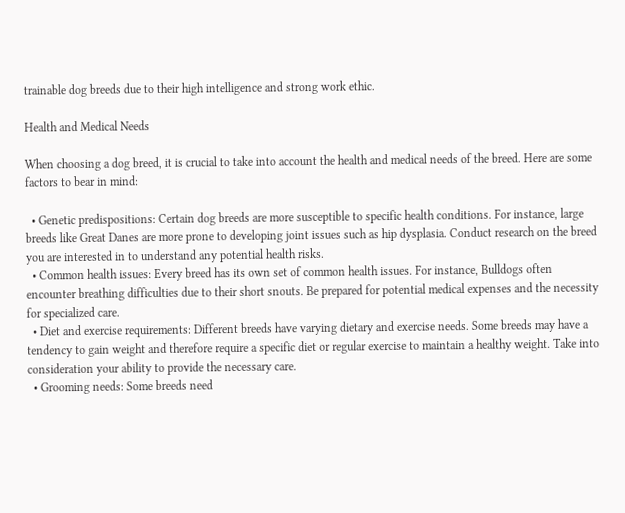trainable dog breeds due to their high intelligence and strong work ethic.

Health and Medical Needs

When choosing a dog breed, it is crucial to take into account the health and medical needs of the breed. Here are some factors to bear in mind:

  • Genetic predispositions: Certain dog breeds are more susceptible to specific health conditions. For instance, large breeds like Great Danes are more prone to developing joint issues such as hip dysplasia. Conduct research on the breed you are interested in to understand any potential health risks.
  • Common health issues: Every breed has its own set of common health issues. For instance, Bulldogs often encounter breathing difficulties due to their short snouts. Be prepared for potential medical expenses and the necessity for specialized care.
  • Diet and exercise requirements: Different breeds have varying dietary and exercise needs. Some breeds may have a tendency to gain weight and therefore require a specific diet or regular exercise to maintain a healthy weight. Take into consideration your ability to provide the necessary care.
  • Grooming needs: Some breeds need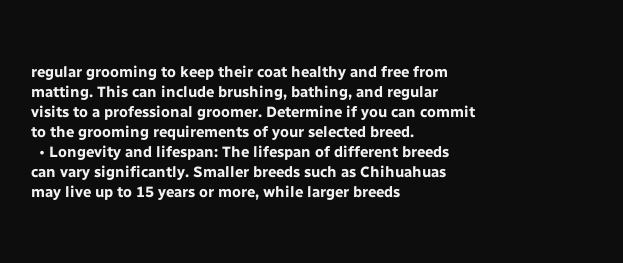regular grooming to keep their coat healthy and free from matting. This can include brushing, bathing, and regular visits to a professional groomer. Determine if you can commit to the grooming requirements of your selected breed.
  • Longevity and lifespan: The lifespan of different breeds can vary significantly. Smaller breeds such as Chihuahuas may live up to 15 years or more, while larger breeds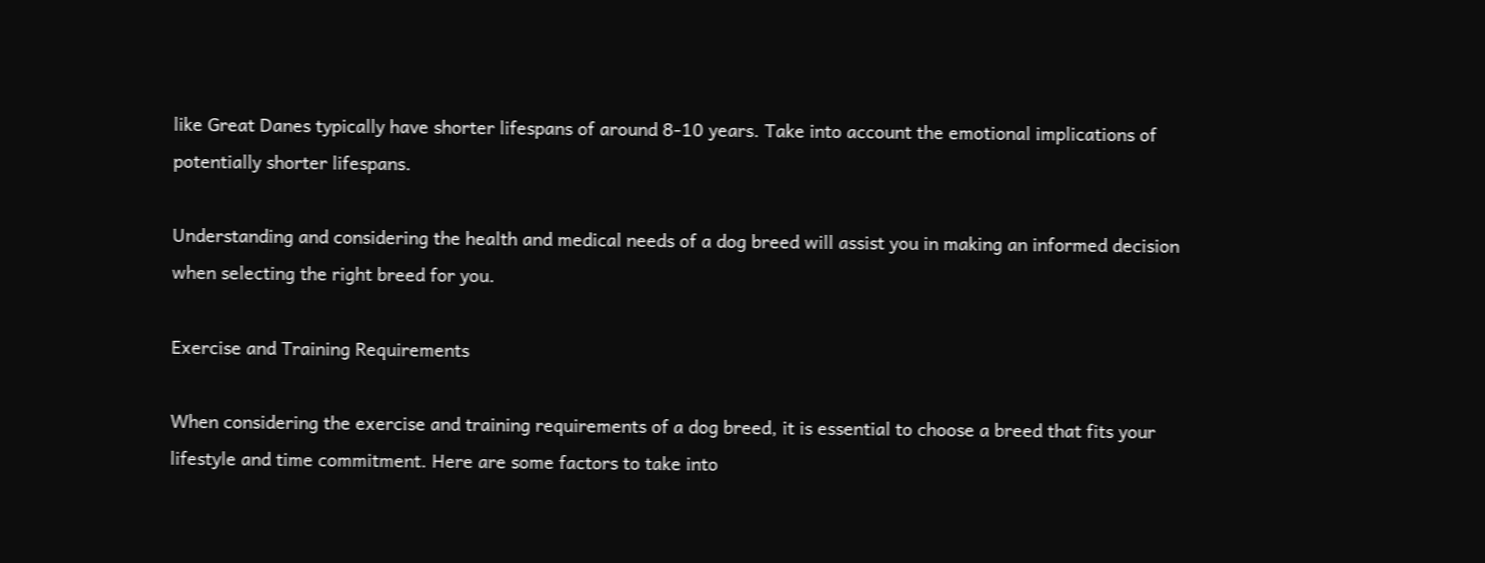like Great Danes typically have shorter lifespans of around 8-10 years. Take into account the emotional implications of potentially shorter lifespans.

Understanding and considering the health and medical needs of a dog breed will assist you in making an informed decision when selecting the right breed for you.

Exercise and Training Requirements

When considering the exercise and training requirements of a dog breed, it is essential to choose a breed that fits your lifestyle and time commitment. Here are some factors to take into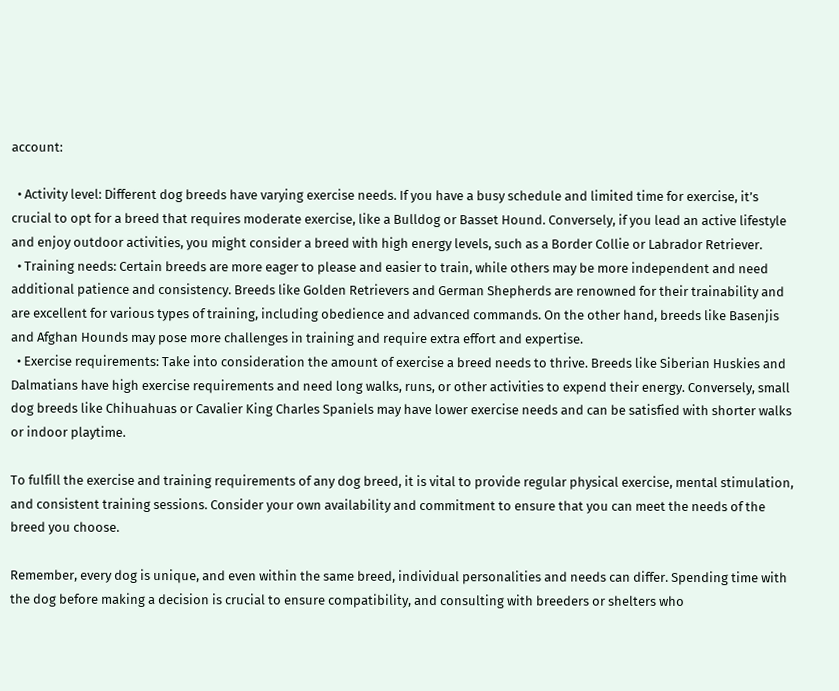account:

  • Activity level: Different dog breeds have varying exercise needs. If you have a busy schedule and limited time for exercise, it’s crucial to opt for a breed that requires moderate exercise, like a Bulldog or Basset Hound. Conversely, if you lead an active lifestyle and enjoy outdoor activities, you might consider a breed with high energy levels, such as a Border Collie or Labrador Retriever.
  • Training needs: Certain breeds are more eager to please and easier to train, while others may be more independent and need additional patience and consistency. Breeds like Golden Retrievers and German Shepherds are renowned for their trainability and are excellent for various types of training, including obedience and advanced commands. On the other hand, breeds like Basenjis and Afghan Hounds may pose more challenges in training and require extra effort and expertise.
  • Exercise requirements: Take into consideration the amount of exercise a breed needs to thrive. Breeds like Siberian Huskies and Dalmatians have high exercise requirements and need long walks, runs, or other activities to expend their energy. Conversely, small dog breeds like Chihuahuas or Cavalier King Charles Spaniels may have lower exercise needs and can be satisfied with shorter walks or indoor playtime.

To fulfill the exercise and training requirements of any dog breed, it is vital to provide regular physical exercise, mental stimulation, and consistent training sessions. Consider your own availability and commitment to ensure that you can meet the needs of the breed you choose.

Remember, every dog is unique, and even within the same breed, individual personalities and needs can differ. Spending time with the dog before making a decision is crucial to ensure compatibility, and consulting with breeders or shelters who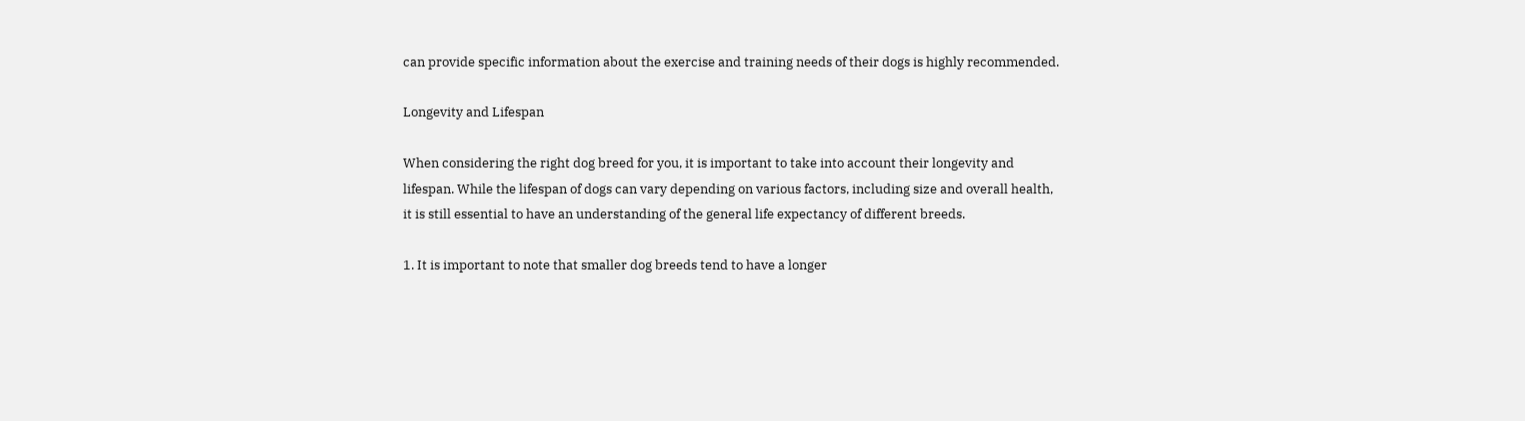can provide specific information about the exercise and training needs of their dogs is highly recommended.

Longevity and Lifespan

When considering the right dog breed for you, it is important to take into account their longevity and lifespan. While the lifespan of dogs can vary depending on various factors, including size and overall health, it is still essential to have an understanding of the general life expectancy of different breeds.

1. It is important to note that smaller dog breeds tend to have a longer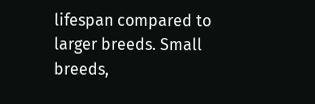lifespan compared to larger breeds. Small breeds,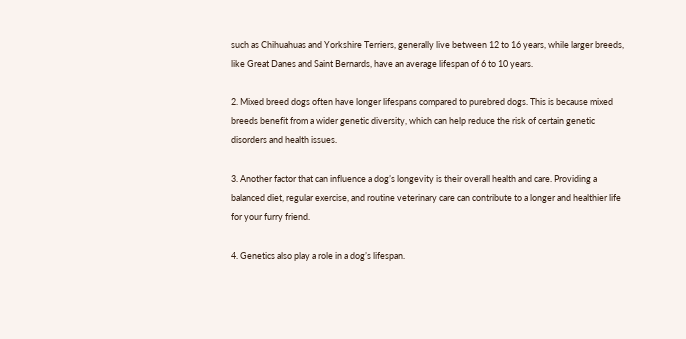such as Chihuahuas and Yorkshire Terriers, generally live between 12 to 16 years, while larger breeds, like Great Danes and Saint Bernards, have an average lifespan of 6 to 10 years.

2. Mixed breed dogs often have longer lifespans compared to purebred dogs. This is because mixed breeds benefit from a wider genetic diversity, which can help reduce the risk of certain genetic disorders and health issues.

3. Another factor that can influence a dog’s longevity is their overall health and care. Providing a balanced diet, regular exercise, and routine veterinary care can contribute to a longer and healthier life for your furry friend.

4. Genetics also play a role in a dog’s lifespan.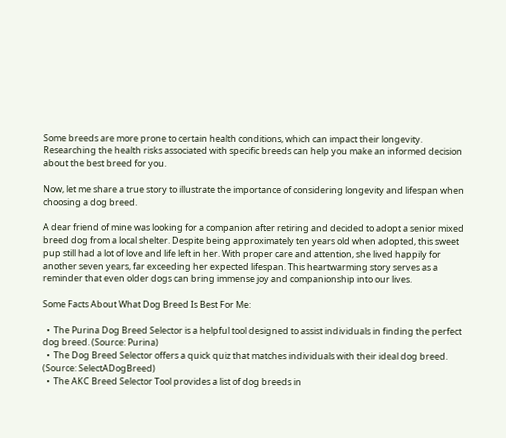Some breeds are more prone to certain health conditions, which can impact their longevity. Researching the health risks associated with specific breeds can help you make an informed decision about the best breed for you.

Now, let me share a true story to illustrate the importance of considering longevity and lifespan when choosing a dog breed.

A dear friend of mine was looking for a companion after retiring and decided to adopt a senior mixed breed dog from a local shelter. Despite being approximately ten years old when adopted, this sweet pup still had a lot of love and life left in her. With proper care and attention, she lived happily for another seven years, far exceeding her expected lifespan. This heartwarming story serves as a reminder that even older dogs can bring immense joy and companionship into our lives.

Some Facts About What Dog Breed Is Best For Me:

  •  The Purina Dog Breed Selector is a helpful tool designed to assist individuals in finding the perfect dog breed. (Source: Purina)
  •  The Dog Breed Selector offers a quick quiz that matches individuals with their ideal dog breed. (Source: SelectADogBreed)
  •  The AKC Breed Selector Tool provides a list of dog breeds in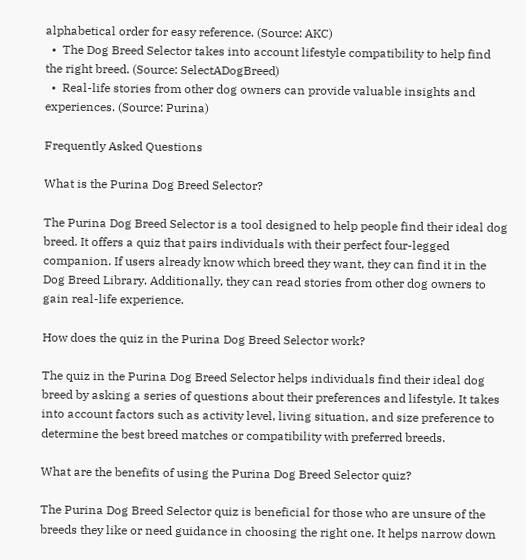alphabetical order for easy reference. (Source: AKC)
  •  The Dog Breed Selector takes into account lifestyle compatibility to help find the right breed. (Source: SelectADogBreed)
  •  Real-life stories from other dog owners can provide valuable insights and experiences. (Source: Purina)

Frequently Asked Questions

What is the Purina Dog Breed Selector?

The Purina Dog Breed Selector is a tool designed to help people find their ideal dog breed. It offers a quiz that pairs individuals with their perfect four-legged companion. If users already know which breed they want, they can find it in the Dog Breed Library. Additionally, they can read stories from other dog owners to gain real-life experience.

How does the quiz in the Purina Dog Breed Selector work?

The quiz in the Purina Dog Breed Selector helps individuals find their ideal dog breed by asking a series of questions about their preferences and lifestyle. It takes into account factors such as activity level, living situation, and size preference to determine the best breed matches or compatibility with preferred breeds.

What are the benefits of using the Purina Dog Breed Selector quiz?

The Purina Dog Breed Selector quiz is beneficial for those who are unsure of the breeds they like or need guidance in choosing the right one. It helps narrow down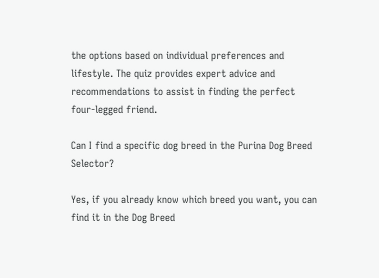the options based on individual preferences and lifestyle. The quiz provides expert advice and recommendations to assist in finding the perfect four-legged friend.

Can I find a specific dog breed in the Purina Dog Breed Selector?

Yes, if you already know which breed you want, you can find it in the Dog Breed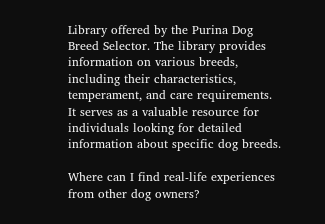Library offered by the Purina Dog Breed Selector. The library provides information on various breeds, including their characteristics, temperament, and care requirements. It serves as a valuable resource for individuals looking for detailed information about specific dog breeds.

Where can I find real-life experiences from other dog owners?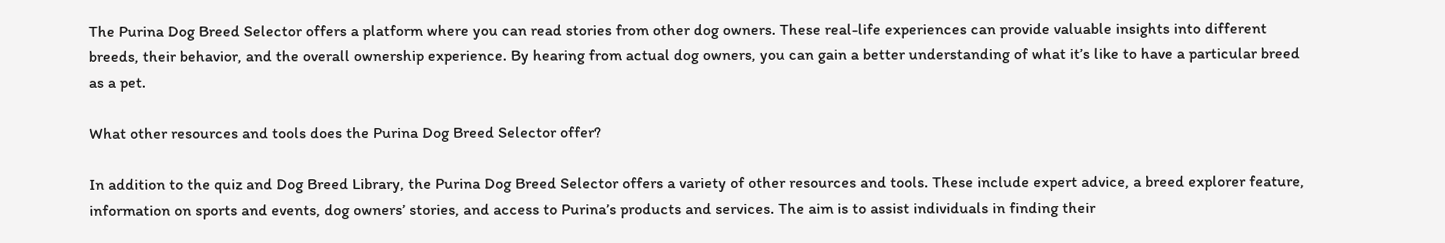The Purina Dog Breed Selector offers a platform where you can read stories from other dog owners. These real-life experiences can provide valuable insights into different breeds, their behavior, and the overall ownership experience. By hearing from actual dog owners, you can gain a better understanding of what it’s like to have a particular breed as a pet.

What other resources and tools does the Purina Dog Breed Selector offer?

In addition to the quiz and Dog Breed Library, the Purina Dog Breed Selector offers a variety of other resources and tools. These include expert advice, a breed explorer feature, information on sports and events, dog owners’ stories, and access to Purina’s products and services. The aim is to assist individuals in finding their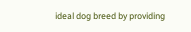ideal dog breed by providing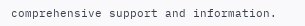comprehensive support and information.